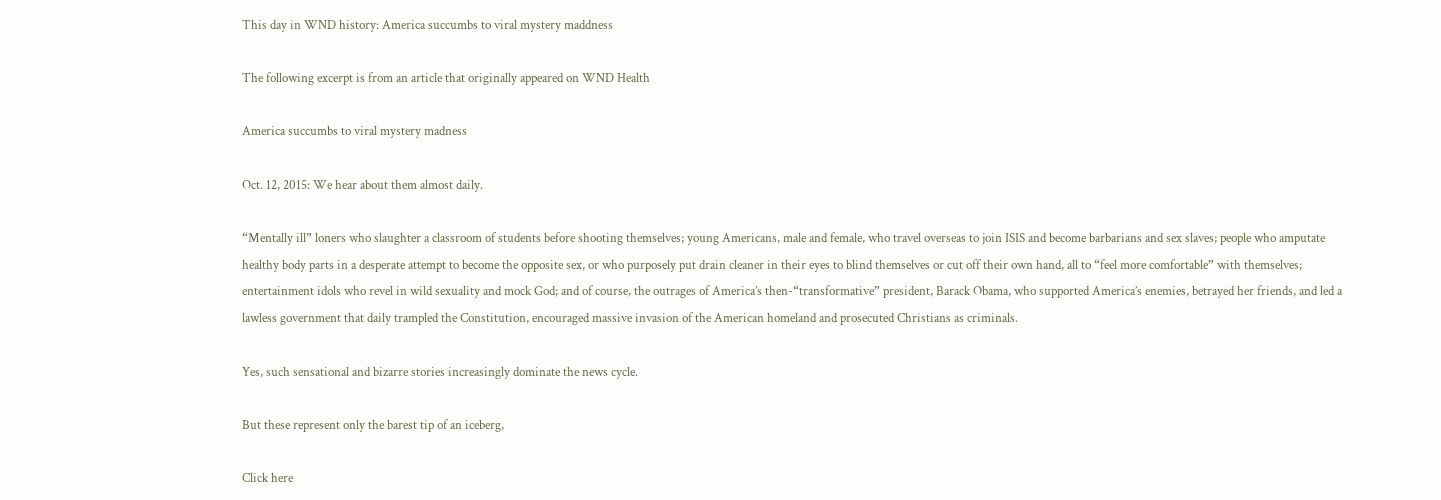This day in WND history: America succumbs to viral mystery maddness

The following excerpt is from an article that originally appeared on WND Health

America succumbs to viral mystery madness

Oct. 12, 2015: We hear about them almost daily.

“Mentally ill” loners who slaughter a classroom of students before shooting themselves; young Americans, male and female, who travel overseas to join ISIS and become barbarians and sex slaves; people who amputate healthy body parts in a desperate attempt to become the opposite sex, or who purposely put drain cleaner in their eyes to blind themselves or cut off their own hand, all to “feel more comfortable” with themselves; entertainment idols who revel in wild sexuality and mock God; and of course, the outrages of America’s then-“transformative” president, Barack Obama, who supported America’s enemies, betrayed her friends, and led a lawless government that daily trampled the Constitution, encouraged massive invasion of the American homeland and prosecuted Christians as criminals.

Yes, such sensational and bizarre stories increasingly dominate the news cycle.

But these represent only the barest tip of an iceberg,

Click here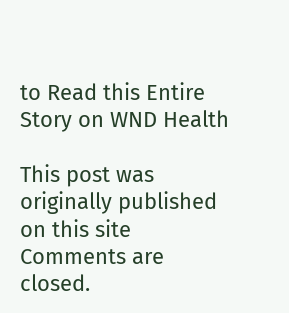to Read this Entire Story on WND Health

This post was originally published on this site
Comments are closed.